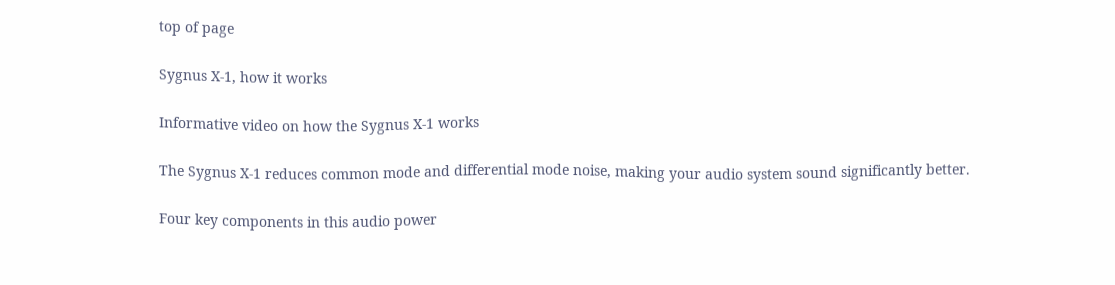top of page

Sygnus X-1, how it works

Informative video on how the Sygnus X-1 works

The Sygnus X-1 reduces common mode and differential mode noise, making your audio system sound significantly better.

Four key components in this audio power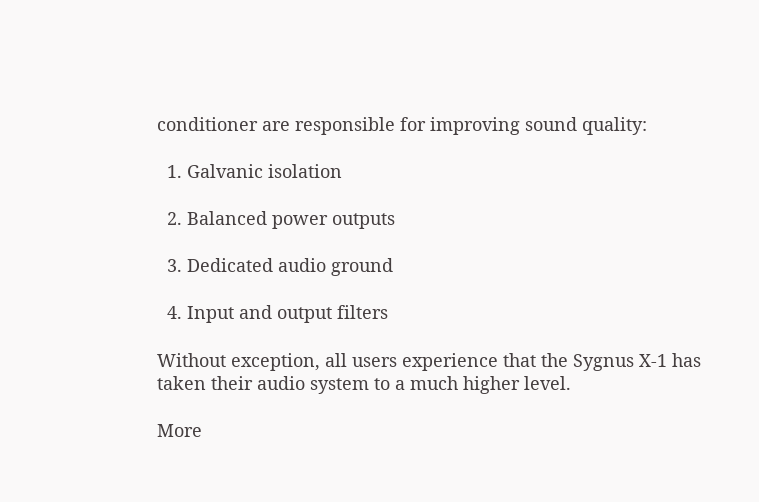conditioner are responsible for improving sound quality:

  1. Galvanic isolation

  2. Balanced power outputs

  3. Dedicated audio ground

  4. Input and output filters

Without exception, all users experience that the Sygnus X-1 has taken their audio system to a much higher level.

More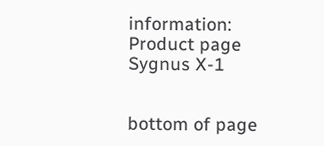information: Product page Sygnus X-1


bottom of page